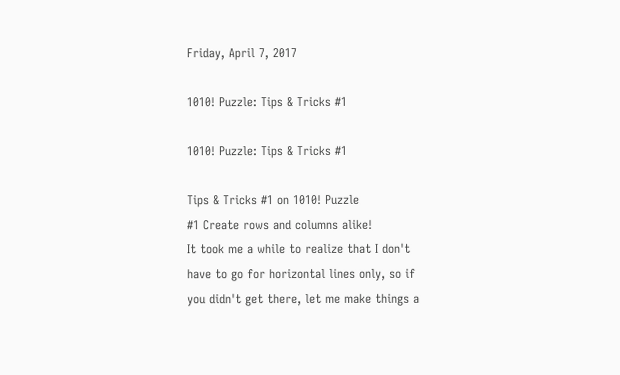Friday, April 7, 2017

1010! Puzzle: Tips & Tricks #1

1010! Puzzle: Tips & Tricks #1

Tips & Tricks #1 on 1010! Puzzle
#1 Create rows and columns alike!
It took me a while to realize that I don't have to go for horizontal lines only, so if you didn't get there, let me make things a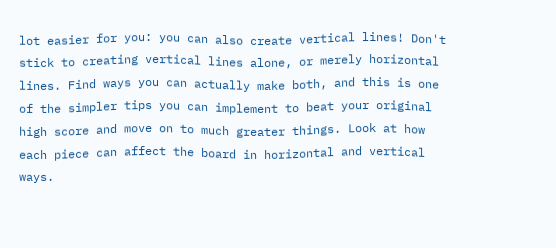lot easier for you: you can also create vertical lines! Don't stick to creating vertical lines alone, or merely horizontal lines. Find ways you can actually make both, and this is one of the simpler tips you can implement to beat your original high score and move on to much greater things. Look at how each piece can affect the board in horizontal and vertical ways.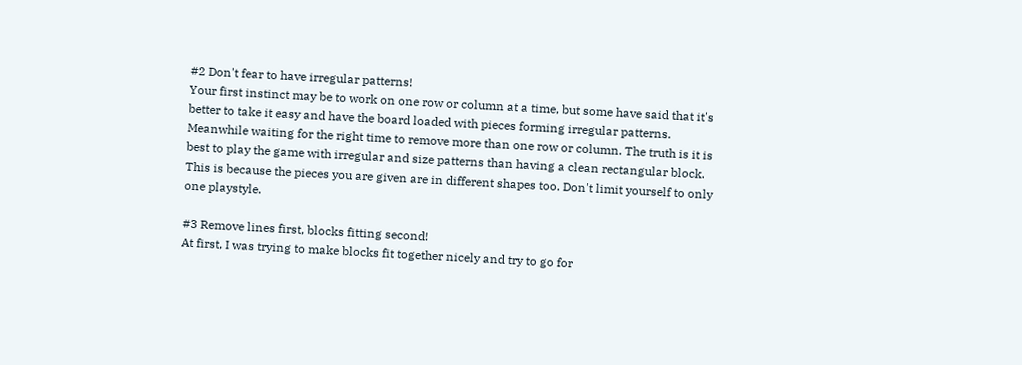#2 Don't fear to have irregular patterns!
Your first instinct may be to work on one row or column at a time, but some have said that it's better to take it easy and have the board loaded with pieces forming irregular patterns. Meanwhile waiting for the right time to remove more than one row or column. The truth is it is best to play the game with irregular and size patterns than having a clean rectangular block. This is because the pieces you are given are in different shapes too. Don't limit yourself to only one playstyle.

#3 Remove lines first, blocks fitting second!
At first, I was trying to make blocks fit together nicely and try to go for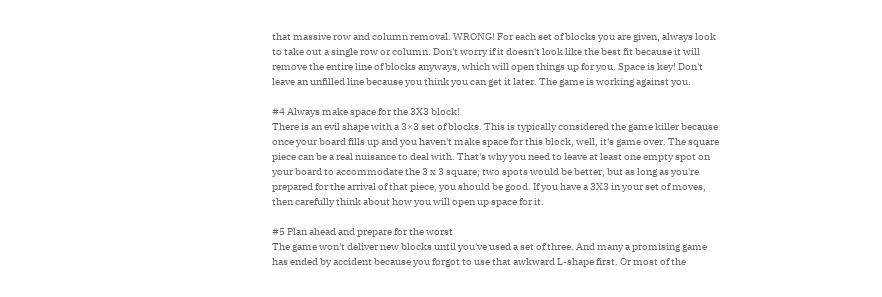that massive row and column removal. WRONG! For each set of blocks you are given, always look to take out a single row or column. Don't worry if it doesn't look like the best fit because it will remove the entire line of blocks anyways, which will open things up for you. Space is key! Don't leave an unfilled line because you think you can get it later. The game is working against you.

#4 Always make space for the 3X3 block!
There is an evil shape with a 3×3 set of blocks. This is typically considered the game killer because once your board fills up and you haven't make space for this block, well, it's game over. The square piece can be a real nuisance to deal with. That's why you need to leave at least one empty spot on your board to accommodate the 3 x 3 square; two spots would be better, but as long as you're prepared for the arrival of that piece, you should be good. If you have a 3X3 in your set of moves, then carefully think about how you will open up space for it.

#5 Plan ahead and prepare for the worst
The game won't deliver new blocks until you've used a set of three. And many a promising game has ended by accident because you forgot to use that awkward L-shape first. Or most of the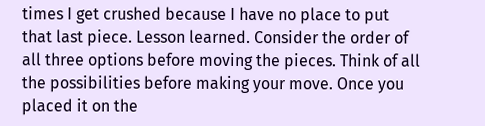times I get crushed because I have no place to put that last piece. Lesson learned. Consider the order of all three options before moving the pieces. Think of all the possibilities before making your move. Once you placed it on the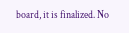board, it is finalized. No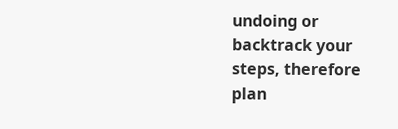undoing or backtrack your steps, therefore plan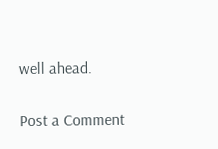well ahead.


Post a Comment